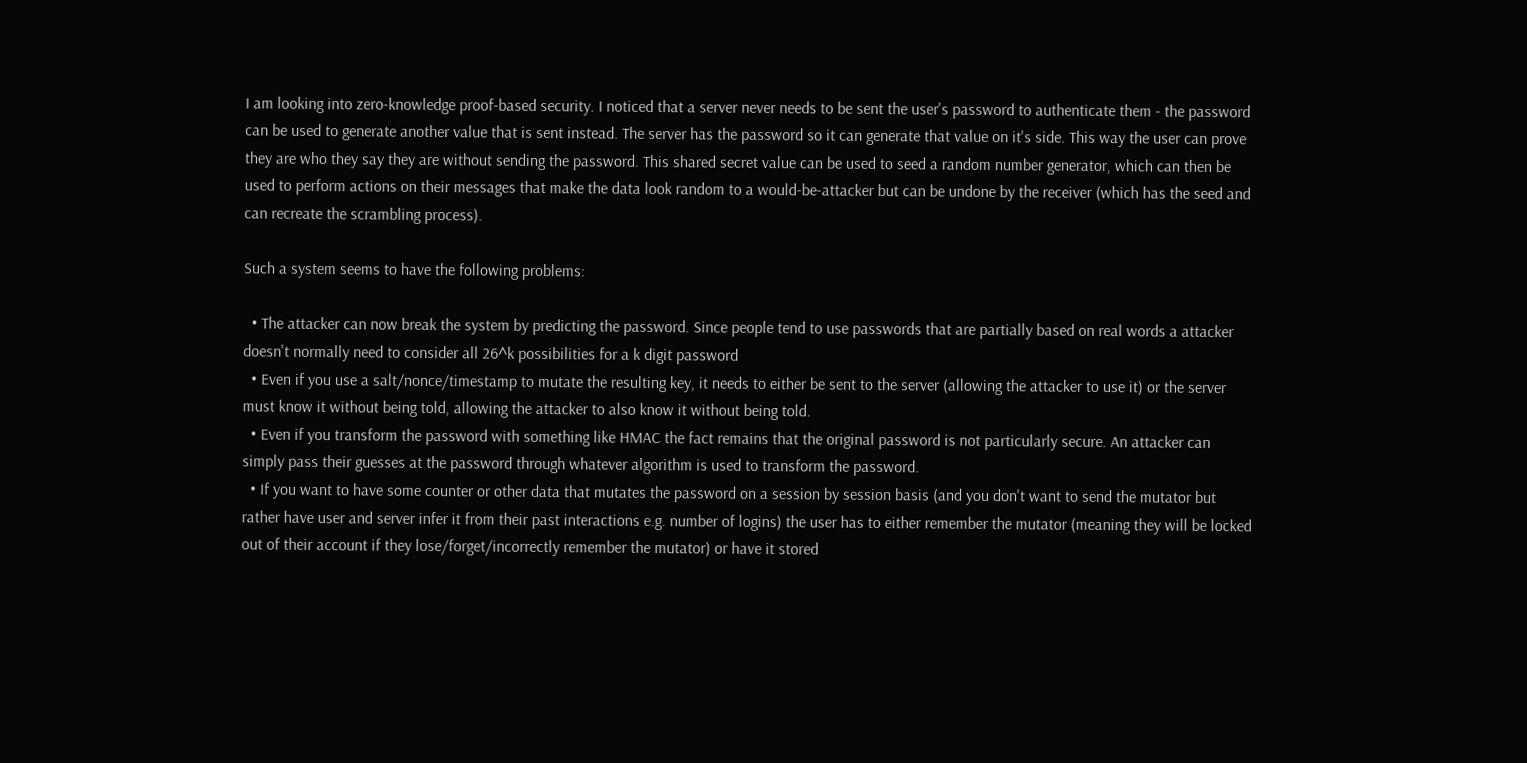I am looking into zero-knowledge proof-based security. I noticed that a server never needs to be sent the user's password to authenticate them - the password can be used to generate another value that is sent instead. The server has the password so it can generate that value on it's side. This way the user can prove they are who they say they are without sending the password. This shared secret value can be used to seed a random number generator, which can then be used to perform actions on their messages that make the data look random to a would-be-attacker but can be undone by the receiver (which has the seed and can recreate the scrambling process).

Such a system seems to have the following problems:

  • The attacker can now break the system by predicting the password. Since people tend to use passwords that are partially based on real words a attacker doesn't normally need to consider all 26^k possibilities for a k digit password
  • Even if you use a salt/nonce/timestamp to mutate the resulting key, it needs to either be sent to the server (allowing the attacker to use it) or the server must know it without being told, allowing the attacker to also know it without being told.
  • Even if you transform the password with something like HMAC the fact remains that the original password is not particularly secure. An attacker can simply pass their guesses at the password through whatever algorithm is used to transform the password.
  • If you want to have some counter or other data that mutates the password on a session by session basis (and you don't want to send the mutator but rather have user and server infer it from their past interactions e.g. number of logins) the user has to either remember the mutator (meaning they will be locked out of their account if they lose/forget/incorrectly remember the mutator) or have it stored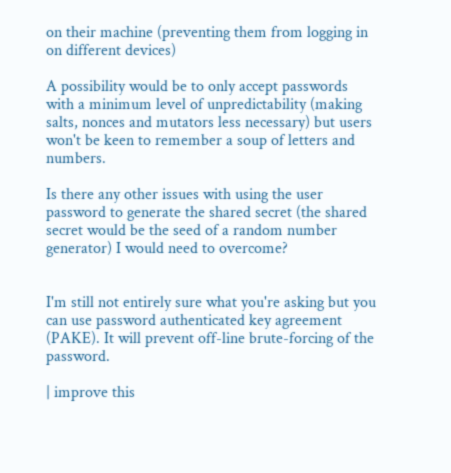on their machine (preventing them from logging in on different devices)

A possibility would be to only accept passwords with a minimum level of unpredictability (making salts, nonces and mutators less necessary) but users won't be keen to remember a soup of letters and numbers.

Is there any other issues with using the user password to generate the shared secret (the shared secret would be the seed of a random number generator) I would need to overcome?


I'm still not entirely sure what you're asking but you can use password authenticated key agreement (PAKE). It will prevent off-line brute-forcing of the password.

| improve this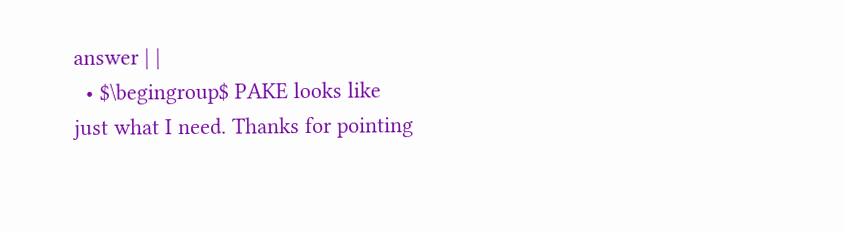answer | |
  • $\begingroup$ PAKE looks like just what I need. Thanks for pointing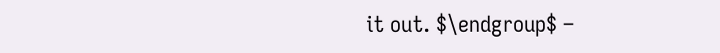it out. $\endgroup$ –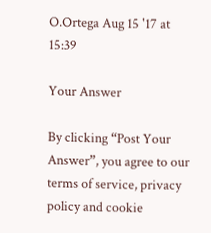O.Ortega Aug 15 '17 at 15:39

Your Answer

By clicking “Post Your Answer”, you agree to our terms of service, privacy policy and cookie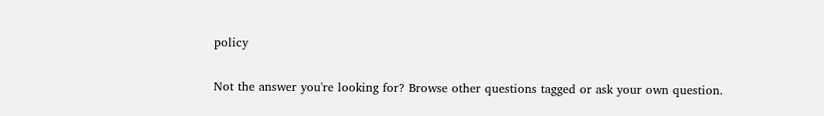policy

Not the answer you're looking for? Browse other questions tagged or ask your own question.